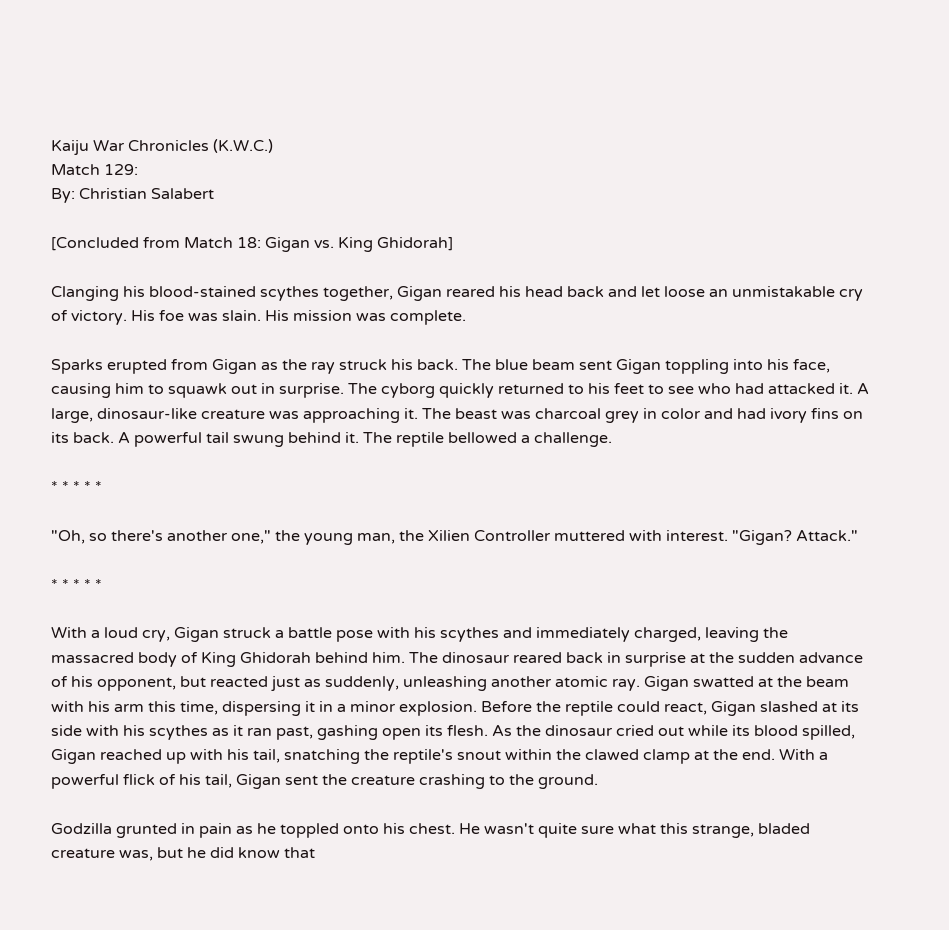Kaiju War Chronicles (K.W.C.)
Match 129:
By: Christian Salabert

[Concluded from Match 18: Gigan vs. King Ghidorah]

Clanging his blood-stained scythes together, Gigan reared his head back and let loose an unmistakable cry of victory. His foe was slain. His mission was complete.

Sparks erupted from Gigan as the ray struck his back. The blue beam sent Gigan toppling into his face, causing him to squawk out in surprise. The cyborg quickly returned to his feet to see who had attacked it. A large, dinosaur-like creature was approaching it. The beast was charcoal grey in color and had ivory fins on its back. A powerful tail swung behind it. The reptile bellowed a challenge.

* * * * *

"Oh, so there's another one," the young man, the Xilien Controller muttered with interest. "Gigan? Attack."

* * * * *

With a loud cry, Gigan struck a battle pose with his scythes and immediately charged, leaving the massacred body of King Ghidorah behind him. The dinosaur reared back in surprise at the sudden advance of his opponent, but reacted just as suddenly, unleashing another atomic ray. Gigan swatted at the beam with his arm this time, dispersing it in a minor explosion. Before the reptile could react, Gigan slashed at its side with his scythes as it ran past, gashing open its flesh. As the dinosaur cried out while its blood spilled, Gigan reached up with his tail, snatching the reptile's snout within the clawed clamp at the end. With a powerful flick of his tail, Gigan sent the creature crashing to the ground.

Godzilla grunted in pain as he toppled onto his chest. He wasn't quite sure what this strange, bladed creature was, but he did know that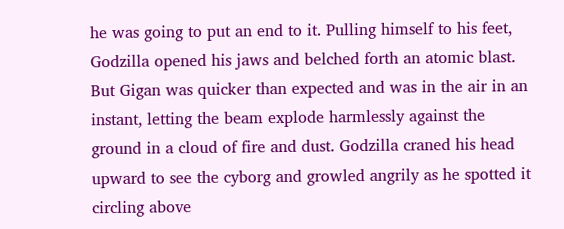he was going to put an end to it. Pulling himself to his feet, Godzilla opened his jaws and belched forth an atomic blast. But Gigan was quicker than expected and was in the air in an instant, letting the beam explode harmlessly against the ground in a cloud of fire and dust. Godzilla craned his head upward to see the cyborg and growled angrily as he spotted it circling above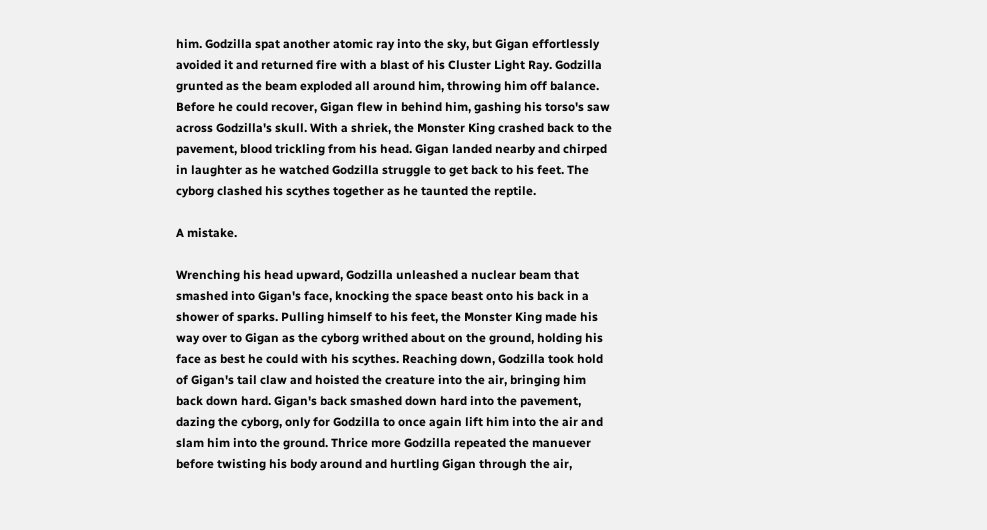him. Godzilla spat another atomic ray into the sky, but Gigan effortlessly avoided it and returned fire with a blast of his Cluster Light Ray. Godzilla grunted as the beam exploded all around him, throwing him off balance. Before he could recover, Gigan flew in behind him, gashing his torso's saw across Godzilla's skull. With a shriek, the Monster King crashed back to the pavement, blood trickling from his head. Gigan landed nearby and chirped in laughter as he watched Godzilla struggle to get back to his feet. The cyborg clashed his scythes together as he taunted the reptile.

A mistake.

Wrenching his head upward, Godzilla unleashed a nuclear beam that smashed into Gigan's face, knocking the space beast onto his back in a shower of sparks. Pulling himself to his feet, the Monster King made his way over to Gigan as the cyborg writhed about on the ground, holding his face as best he could with his scythes. Reaching down, Godzilla took hold of Gigan's tail claw and hoisted the creature into the air, bringing him back down hard. Gigan's back smashed down hard into the pavement, dazing the cyborg, only for Godzilla to once again lift him into the air and slam him into the ground. Thrice more Godzilla repeated the manuever before twisting his body around and hurtling Gigan through the air,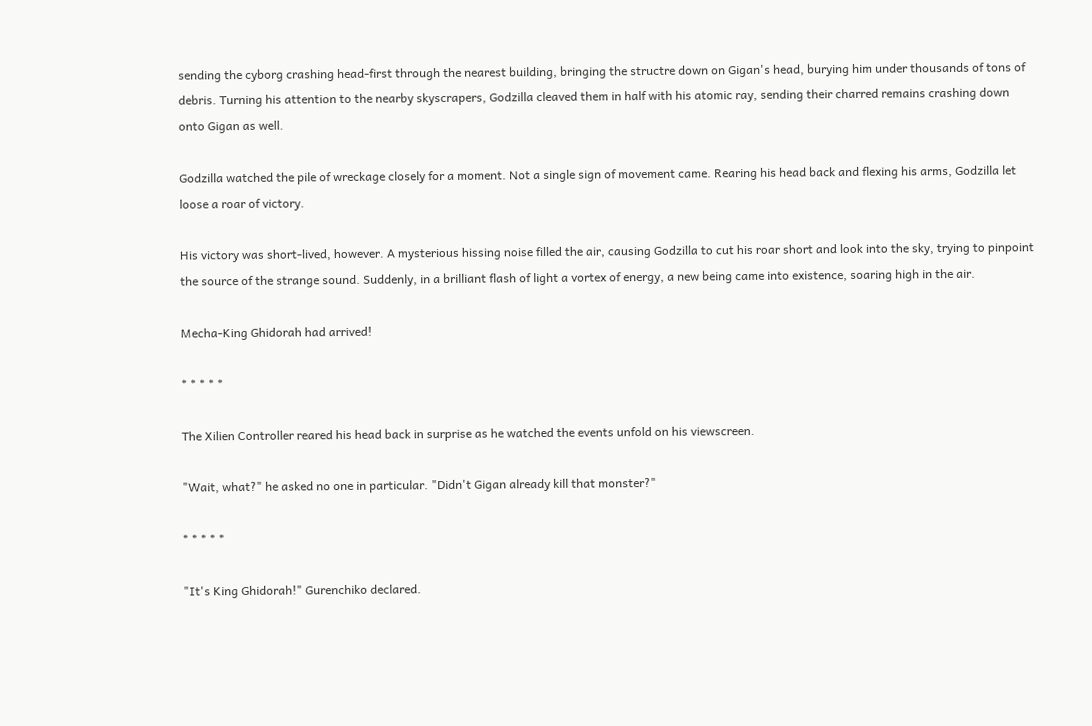sending the cyborg crashing head-first through the nearest building, bringing the structre down on Gigan's head, burying him under thousands of tons of debris. Turning his attention to the nearby skyscrapers, Godzilla cleaved them in half with his atomic ray, sending their charred remains crashing down onto Gigan as well.

Godzilla watched the pile of wreckage closely for a moment. Not a single sign of movement came. Rearing his head back and flexing his arms, Godzilla let loose a roar of victory.

His victory was short-lived, however. A mysterious hissing noise filled the air, causing Godzilla to cut his roar short and look into the sky, trying to pinpoint the source of the strange sound. Suddenly, in a brilliant flash of light a vortex of energy, a new being came into existence, soaring high in the air.

Mecha-King Ghidorah had arrived!

* * * * *

The Xilien Controller reared his head back in surprise as he watched the events unfold on his viewscreen.

"Wait, what?" he asked no one in particular. "Didn't Gigan already kill that monster?"

* * * * *

"It's King Ghidorah!" Gurenchiko declared.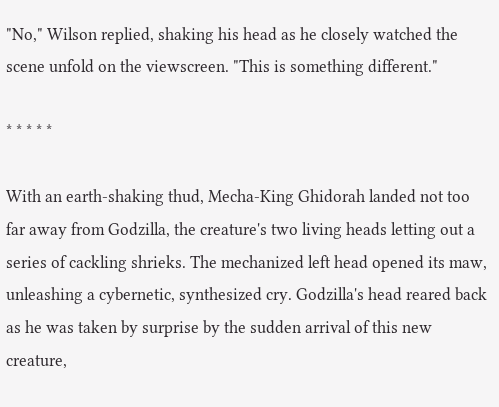"No," Wilson replied, shaking his head as he closely watched the scene unfold on the viewscreen. "This is something different."

* * * * *

With an earth-shaking thud, Mecha-King Ghidorah landed not too far away from Godzilla, the creature's two living heads letting out a series of cackling shrieks. The mechanized left head opened its maw, unleashing a cybernetic, synthesized cry. Godzilla's head reared back as he was taken by surprise by the sudden arrival of this new creature,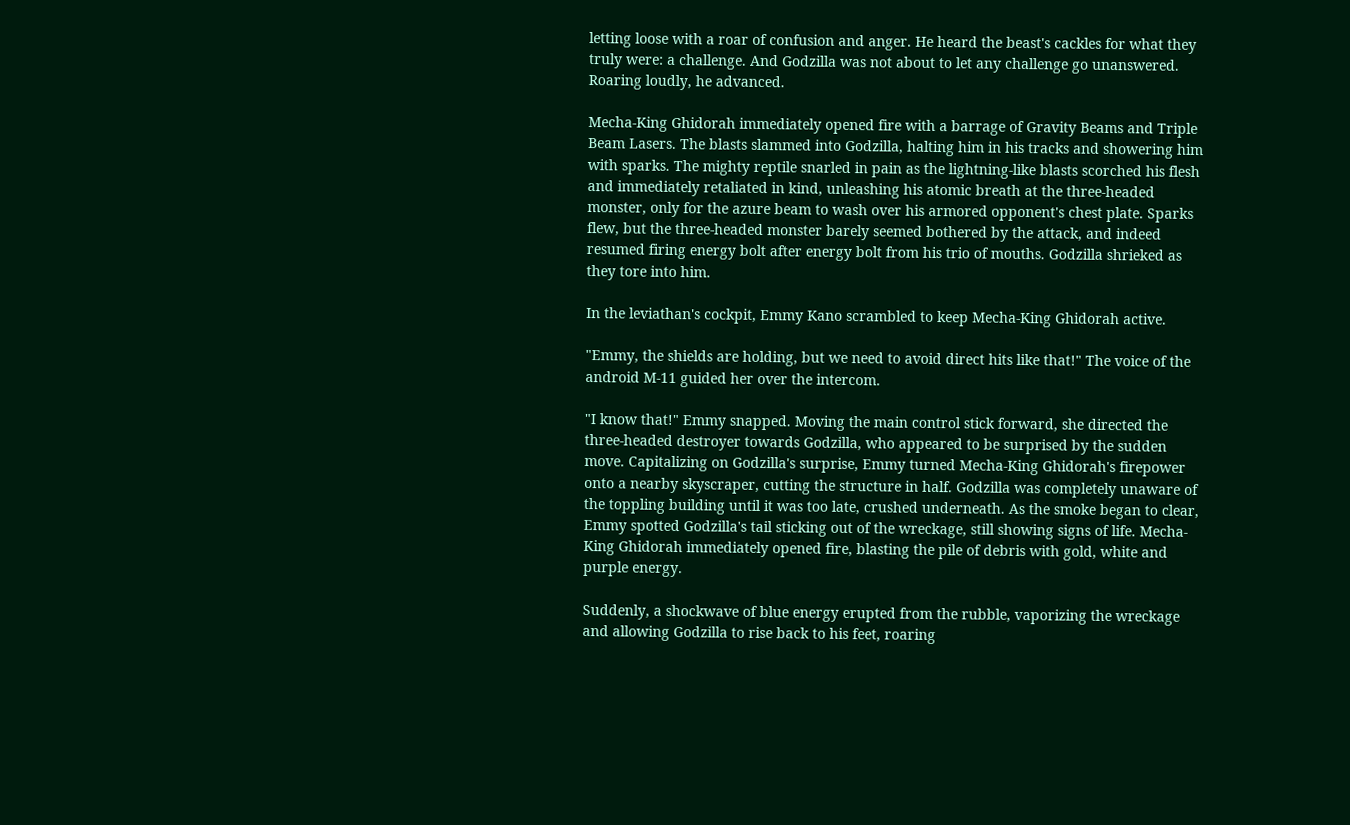letting loose with a roar of confusion and anger. He heard the beast's cackles for what they truly were: a challenge. And Godzilla was not about to let any challenge go unanswered. Roaring loudly, he advanced.

Mecha-King Ghidorah immediately opened fire with a barrage of Gravity Beams and Triple Beam Lasers. The blasts slammed into Godzilla, halting him in his tracks and showering him with sparks. The mighty reptile snarled in pain as the lightning-like blasts scorched his flesh and immediately retaliated in kind, unleashing his atomic breath at the three-headed monster, only for the azure beam to wash over his armored opponent's chest plate. Sparks flew, but the three-headed monster barely seemed bothered by the attack, and indeed resumed firing energy bolt after energy bolt from his trio of mouths. Godzilla shrieked as they tore into him.

In the leviathan's cockpit, Emmy Kano scrambled to keep Mecha-King Ghidorah active.

"Emmy, the shields are holding, but we need to avoid direct hits like that!" The voice of the android M-11 guided her over the intercom.

"I know that!" Emmy snapped. Moving the main control stick forward, she directed the three-headed destroyer towards Godzilla, who appeared to be surprised by the sudden move. Capitalizing on Godzilla's surprise, Emmy turned Mecha-King Ghidorah's firepower onto a nearby skyscraper, cutting the structure in half. Godzilla was completely unaware of the toppling building until it was too late, crushed underneath. As the smoke began to clear, Emmy spotted Godzilla's tail sticking out of the wreckage, still showing signs of life. Mecha-King Ghidorah immediately opened fire, blasting the pile of debris with gold, white and purple energy.

Suddenly, a shockwave of blue energy erupted from the rubble, vaporizing the wreckage and allowing Godzilla to rise back to his feet, roaring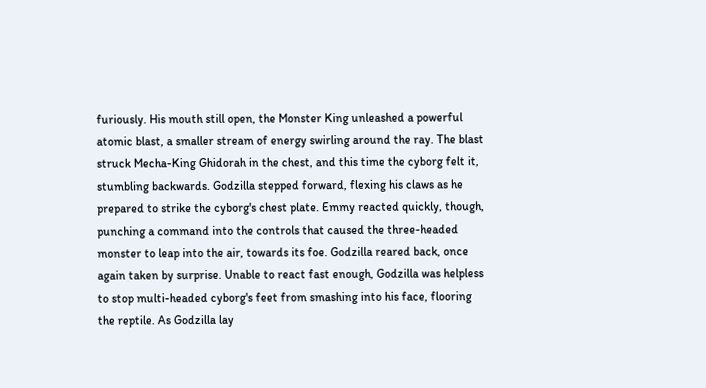furiously. His mouth still open, the Monster King unleashed a powerful atomic blast, a smaller stream of energy swirling around the ray. The blast struck Mecha-King Ghidorah in the chest, and this time the cyborg felt it, stumbling backwards. Godzilla stepped forward, flexing his claws as he prepared to strike the cyborg's chest plate. Emmy reacted quickly, though, punching a command into the controls that caused the three-headed monster to leap into the air, towards its foe. Godzilla reared back, once again taken by surprise. Unable to react fast enough, Godzilla was helpless to stop multi-headed cyborg's feet from smashing into his face, flooring the reptile. As Godzilla lay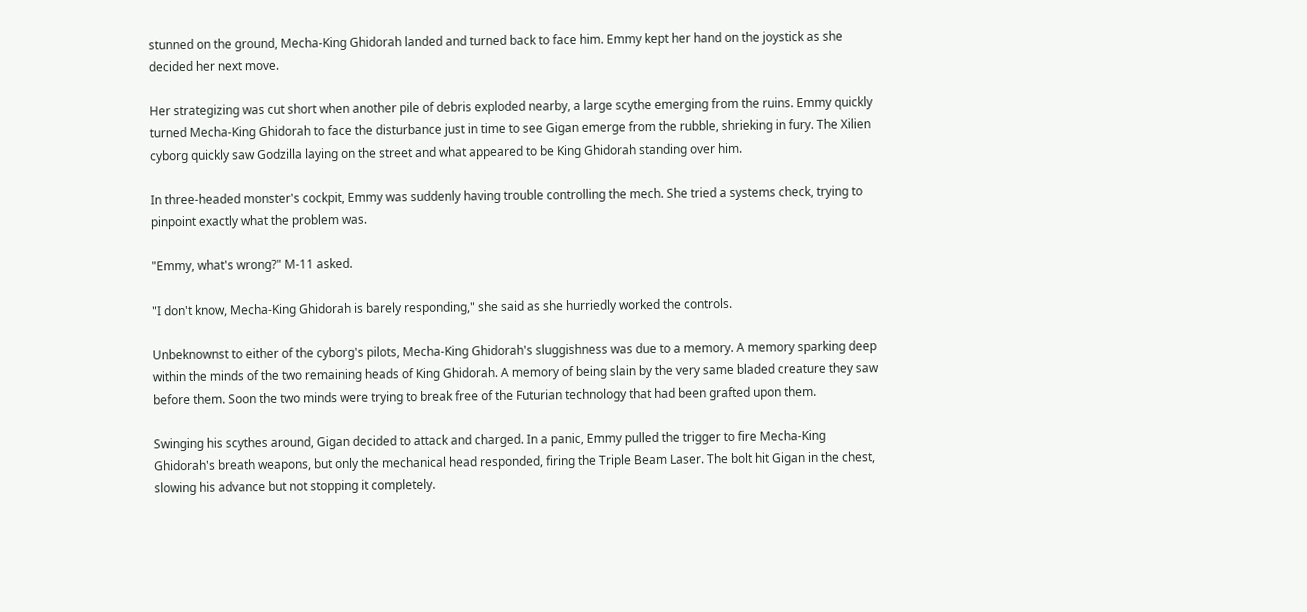stunned on the ground, Mecha-King Ghidorah landed and turned back to face him. Emmy kept her hand on the joystick as she decided her next move.

Her strategizing was cut short when another pile of debris exploded nearby, a large scythe emerging from the ruins. Emmy quickly turned Mecha-King Ghidorah to face the disturbance just in time to see Gigan emerge from the rubble, shrieking in fury. The Xilien cyborg quickly saw Godzilla laying on the street and what appeared to be King Ghidorah standing over him.

In three-headed monster's cockpit, Emmy was suddenly having trouble controlling the mech. She tried a systems check, trying to pinpoint exactly what the problem was.

"Emmy, what's wrong?" M-11 asked.

"I don't know, Mecha-King Ghidorah is barely responding," she said as she hurriedly worked the controls.

Unbeknownst to either of the cyborg's pilots, Mecha-King Ghidorah's sluggishness was due to a memory. A memory sparking deep within the minds of the two remaining heads of King Ghidorah. A memory of being slain by the very same bladed creature they saw before them. Soon the two minds were trying to break free of the Futurian technology that had been grafted upon them.

Swinging his scythes around, Gigan decided to attack and charged. In a panic, Emmy pulled the trigger to fire Mecha-King Ghidorah's breath weapons, but only the mechanical head responded, firing the Triple Beam Laser. The bolt hit Gigan in the chest, slowing his advance but not stopping it completely.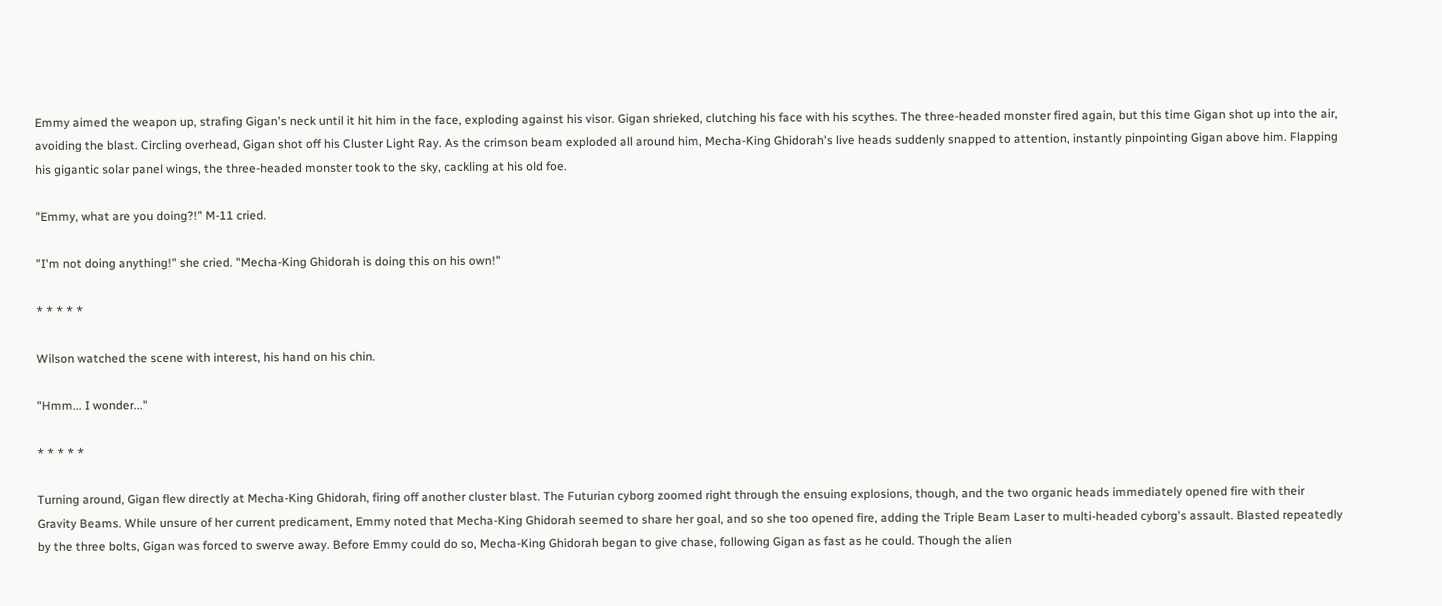Emmy aimed the weapon up, strafing Gigan's neck until it hit him in the face, exploding against his visor. Gigan shrieked, clutching his face with his scythes. The three-headed monster fired again, but this time Gigan shot up into the air, avoiding the blast. Circling overhead, Gigan shot off his Cluster Light Ray. As the crimson beam exploded all around him, Mecha-King Ghidorah's live heads suddenly snapped to attention, instantly pinpointing Gigan above him. Flapping his gigantic solar panel wings, the three-headed monster took to the sky, cackling at his old foe.

"Emmy, what are you doing?!" M-11 cried.

"I'm not doing anything!" she cried. "Mecha-King Ghidorah is doing this on his own!"

* * * * *

Wilson watched the scene with interest, his hand on his chin.

"Hmm... I wonder..."

* * * * *

Turning around, Gigan flew directly at Mecha-King Ghidorah, firing off another cluster blast. The Futurian cyborg zoomed right through the ensuing explosions, though, and the two organic heads immediately opened fire with their Gravity Beams. While unsure of her current predicament, Emmy noted that Mecha-King Ghidorah seemed to share her goal, and so she too opened fire, adding the Triple Beam Laser to multi-headed cyborg's assault. Blasted repeatedly by the three bolts, Gigan was forced to swerve away. Before Emmy could do so, Mecha-King Ghidorah began to give chase, following Gigan as fast as he could. Though the alien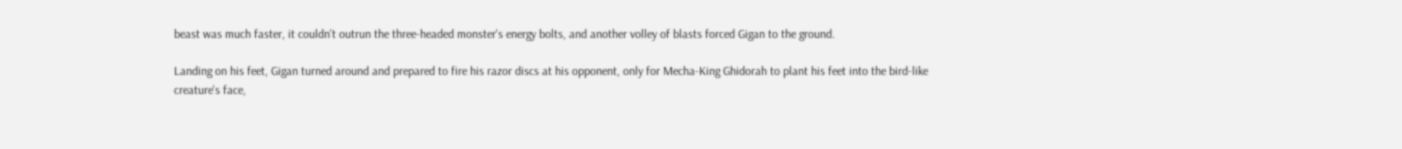beast was much faster, it couldn't outrun the three-headed monster's energy bolts, and another volley of blasts forced Gigan to the ground.

Landing on his feet, Gigan turned around and prepared to fire his razor discs at his opponent, only for Mecha-King Ghidorah to plant his feet into the bird-like creature's face,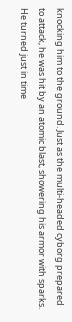knocking him to the ground. Just as the multi-headed cyborg prepared to attack, he was hit by an atomic blast, showering his armor with sparks. He turned just in time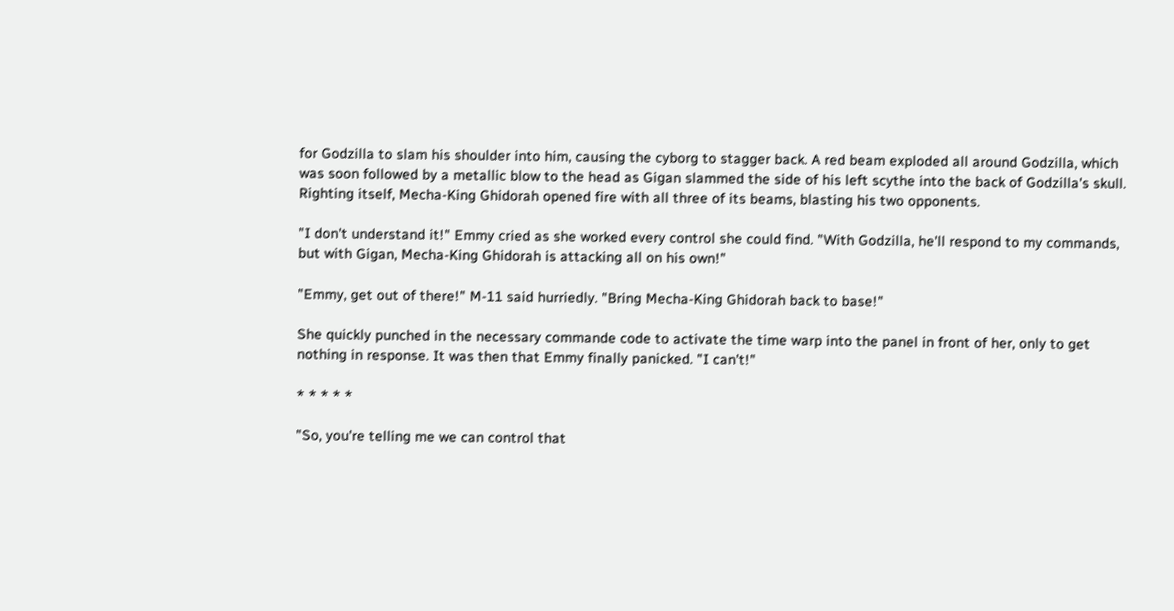for Godzilla to slam his shoulder into him, causing the cyborg to stagger back. A red beam exploded all around Godzilla, which was soon followed by a metallic blow to the head as Gigan slammed the side of his left scythe into the back of Godzilla's skull. Righting itself, Mecha-King Ghidorah opened fire with all three of its beams, blasting his two opponents.

"I don't understand it!" Emmy cried as she worked every control she could find. "With Godzilla, he'll respond to my commands, but with Gigan, Mecha-King Ghidorah is attacking all on his own!"

"Emmy, get out of there!" M-11 said hurriedly. "Bring Mecha-King Ghidorah back to base!"

She quickly punched in the necessary commande code to activate the time warp into the panel in front of her, only to get nothing in response. It was then that Emmy finally panicked. "I can't!"

* * * * *

"So, you're telling me we can control that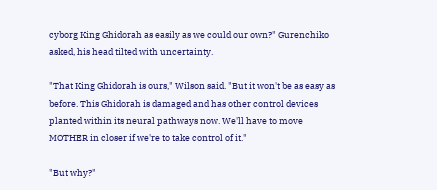cyborg King Ghidorah as easily as we could our own?" Gurenchiko asked, his head tilted with uncertainty.

"That King Ghidorah is ours," Wilson said. "But it won't be as easy as before. This Ghidorah is damaged and has other control devices planted within its neural pathways now. We'll have to move MOTHER in closer if we're to take control of it."

"But why?"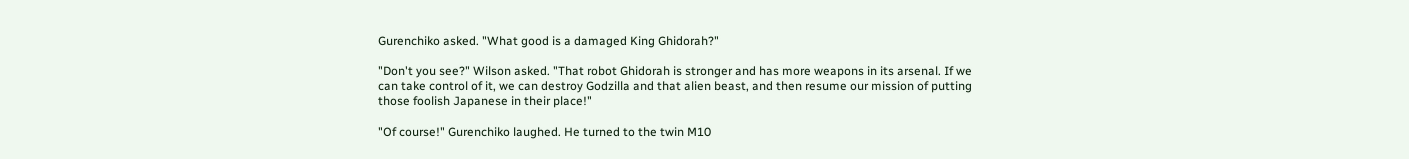Gurenchiko asked. "What good is a damaged King Ghidorah?"

"Don't you see?" Wilson asked. "That robot Ghidorah is stronger and has more weapons in its arsenal. If we can take control of it, we can destroy Godzilla and that alien beast, and then resume our mission of putting those foolish Japanese in their place!"

"Of course!" Gurenchiko laughed. He turned to the twin M10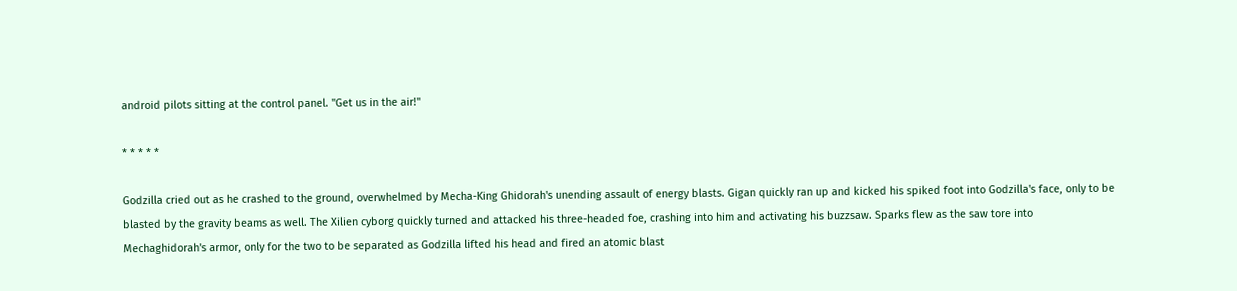android pilots sitting at the control panel. "Get us in the air!"

* * * * *

Godzilla cried out as he crashed to the ground, overwhelmed by Mecha-King Ghidorah's unending assault of energy blasts. Gigan quickly ran up and kicked his spiked foot into Godzilla's face, only to be blasted by the gravity beams as well. The Xilien cyborg quickly turned and attacked his three-headed foe, crashing into him and activating his buzzsaw. Sparks flew as the saw tore into Mechaghidorah's armor, only for the two to be separated as Godzilla lifted his head and fired an atomic blast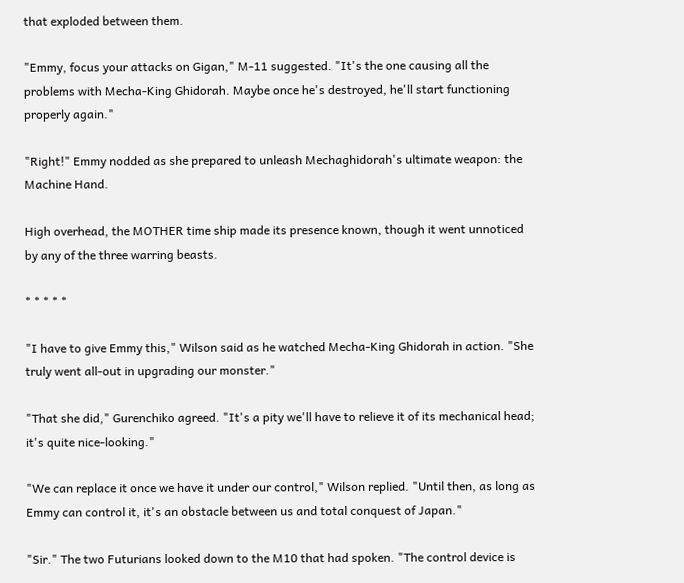that exploded between them.

"Emmy, focus your attacks on Gigan," M-11 suggested. "It's the one causing all the problems with Mecha-King Ghidorah. Maybe once he's destroyed, he'll start functioning properly again."

"Right!" Emmy nodded as she prepared to unleash Mechaghidorah's ultimate weapon: the Machine Hand.

High overhead, the MOTHER time ship made its presence known, though it went unnoticed by any of the three warring beasts.

* * * * *

"I have to give Emmy this," Wilson said as he watched Mecha-King Ghidorah in action. "She truly went all-out in upgrading our monster."

"That she did," Gurenchiko agreed. "It's a pity we'll have to relieve it of its mechanical head; it's quite nice-looking."

"We can replace it once we have it under our control," Wilson replied. "Until then, as long as Emmy can control it, it's an obstacle between us and total conquest of Japan."

"Sir." The two Futurians looked down to the M10 that had spoken. "The control device is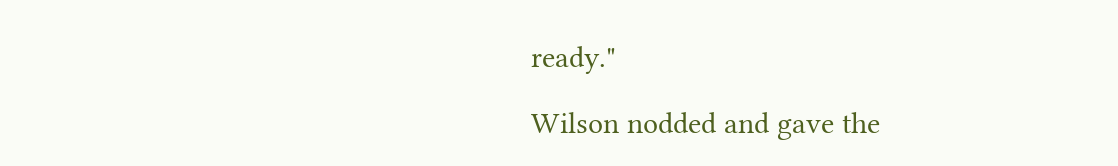ready."

Wilson nodded and gave the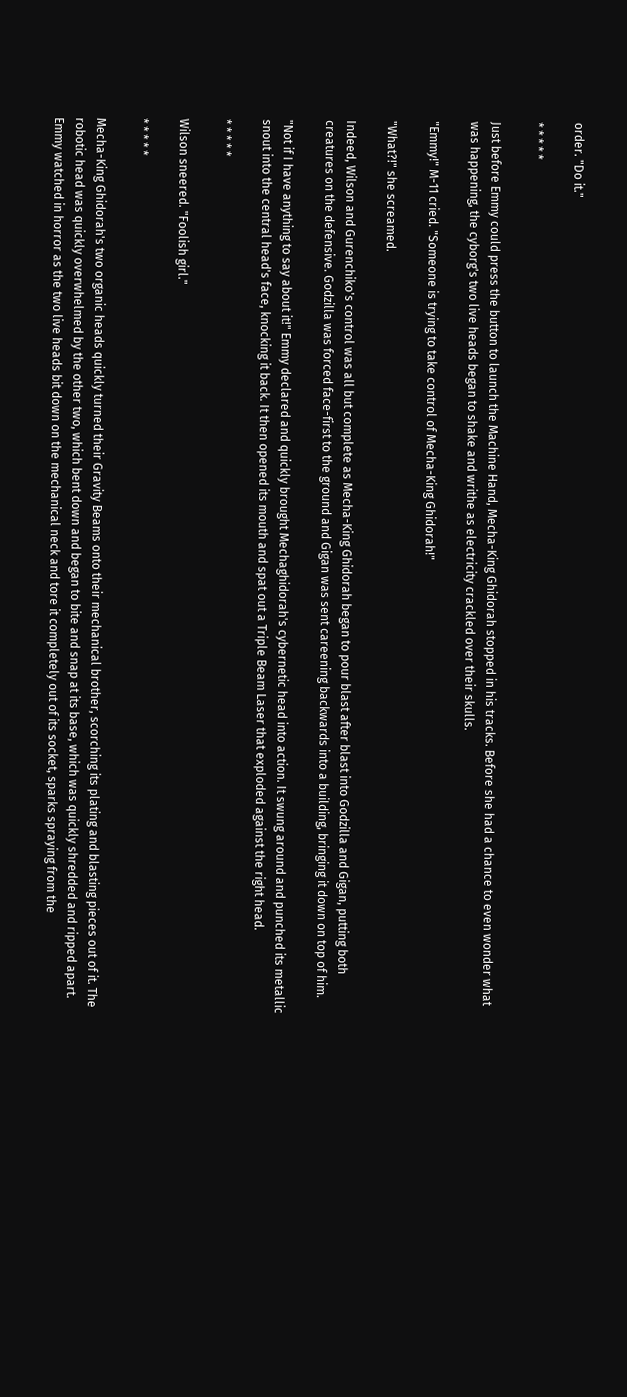order. "Do it."

* * * * *

Just before Emmy could press the button to launch the Machine Hand, Mecha-King Ghidorah stopped in his tracks. Before she had a chance to even wonder what was happening, the cyborg's two live heads began to shake and writhe as electricity crackled over their skulls.

"Emmy!" M-11 cried. "Someone is trying to take control of Mecha-King Ghidorah!"

"What?!" she screamed.

Indeed, Wilson and Gurenchiko's control was all but complete as Mecha-King Ghidorah began to pour blast after blast into Godzilla and Gigan, putting both creatures on the defensive. Godzilla was forced face-first to the ground and Gigan was sent careening backwards into a building, bringing it down on top of him.

"Not if I have anything to say about it!" Emmy declared and quickly brought Mechaghidorah's cybernetic head into action. It swung around and punched its metallic snout into the central head's face, knocking it back. It then opened its mouth and spat out a Triple Beam Laser that exploded against the right head.

* * * * *

Wilson sneered. "Foolish girl."

* * * * *

Mecha-King Ghidorah's two organic heads quickly turned their Gravity Beams onto their mechanical brother, scorching its plating and blasting pieces out of it. The robotic head was quickly overwhelmed by the other two, which bent down and began to bite and snap at its base, which was quickly shredded and ripped apart. Emmy watched in horror as the two live heads bit down on the mechanical neck and tore it completely out of its socket, sparks spraying from the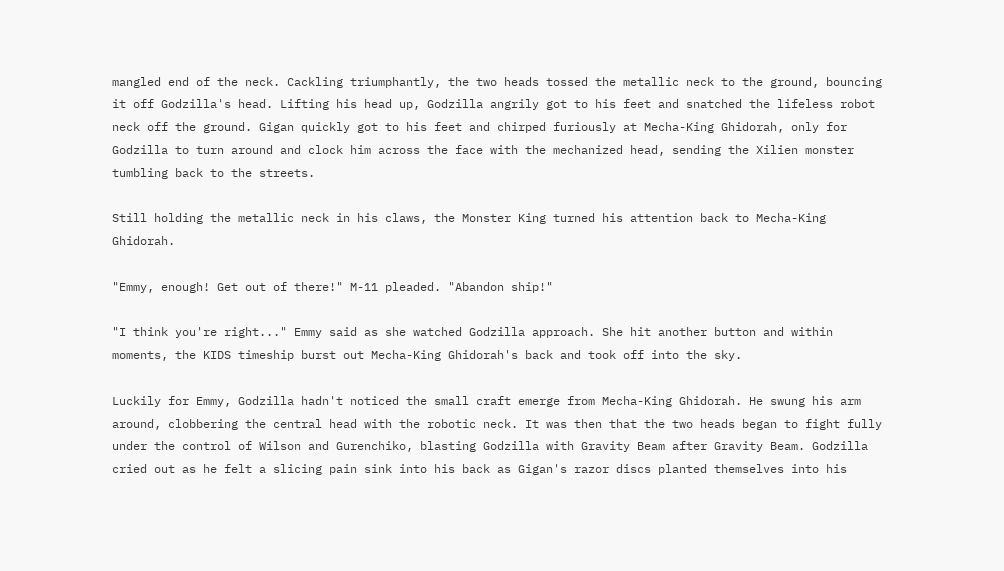mangled end of the neck. Cackling triumphantly, the two heads tossed the metallic neck to the ground, bouncing it off Godzilla's head. Lifting his head up, Godzilla angrily got to his feet and snatched the lifeless robot neck off the ground. Gigan quickly got to his feet and chirped furiously at Mecha-King Ghidorah, only for Godzilla to turn around and clock him across the face with the mechanized head, sending the Xilien monster tumbling back to the streets.

Still holding the metallic neck in his claws, the Monster King turned his attention back to Mecha-King Ghidorah.

"Emmy, enough! Get out of there!" M-11 pleaded. "Abandon ship!"

"I think you're right..." Emmy said as she watched Godzilla approach. She hit another button and within moments, the KIDS timeship burst out Mecha-King Ghidorah's back and took off into the sky.

Luckily for Emmy, Godzilla hadn't noticed the small craft emerge from Mecha-King Ghidorah. He swung his arm around, clobbering the central head with the robotic neck. It was then that the two heads began to fight fully under the control of Wilson and Gurenchiko, blasting Godzilla with Gravity Beam after Gravity Beam. Godzilla cried out as he felt a slicing pain sink into his back as Gigan's razor discs planted themselves into his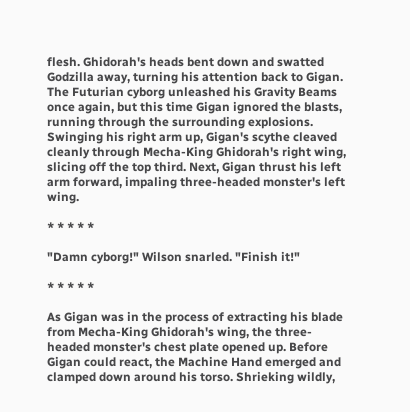flesh. Ghidorah's heads bent down and swatted Godzilla away, turning his attention back to Gigan. The Futurian cyborg unleashed his Gravity Beams once again, but this time Gigan ignored the blasts, running through the surrounding explosions. Swinging his right arm up, Gigan's scythe cleaved cleanly through Mecha-King Ghidorah's right wing, slicing off the top third. Next, Gigan thrust his left arm forward, impaling three-headed monster's left wing.

* * * * *

"Damn cyborg!" Wilson snarled. "Finish it!"

* * * * *

As Gigan was in the process of extracting his blade from Mecha-King Ghidorah's wing, the three-headed monster's chest plate opened up. Before Gigan could react, the Machine Hand emerged and clamped down around his torso. Shrieking wildly,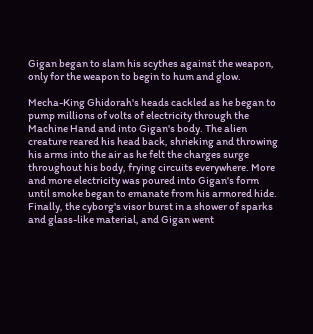Gigan began to slam his scythes against the weapon, only for the weapon to begin to hum and glow.

Mecha-King Ghidorah's heads cackled as he began to pump millions of volts of electricity through the Machine Hand and into Gigan's body. The alien creature reared his head back, shrieking and throwing his arms into the air as he felt the charges surge throughout his body, frying circuits everywhere. More and more electricity was poured into Gigan's form until smoke began to emanate from his armored hide. Finally, the cyborg's visor burst in a shower of sparks and glass-like material, and Gigan went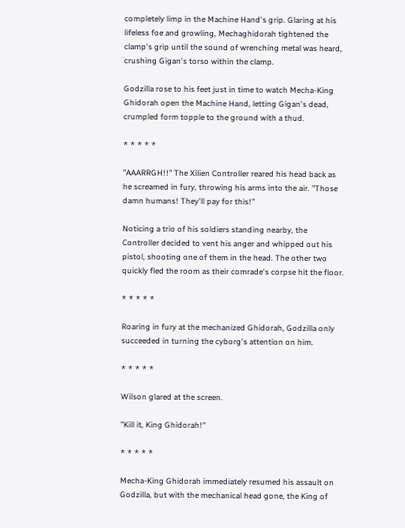completely limp in the Machine Hand's grip. Glaring at his lifeless foe and growling, Mechaghidorah tightened the clamp's grip until the sound of wrenching metal was heard, crushing Gigan's torso within the clamp.

Godzilla rose to his feet just in time to watch Mecha-King Ghidorah open the Machine Hand, letting Gigan's dead, crumpled form topple to the ground with a thud.

* * * * *

"AAARRGH!!" The Xilien Controller reared his head back as he screamed in fury, throwing his arms into the air. "Those damn humans! They'll pay for this!"

Noticing a trio of his soldiers standing nearby, the Controller decided to vent his anger and whipped out his pistol, shooting one of them in the head. The other two quickly fled the room as their comrade's corpse hit the floor.

* * * * *

Roaring in fury at the mechanized Ghidorah, Godzilla only succeeded in turning the cyborg's attention on him.

* * * * *

Wilson glared at the screen.

"Kill it, King Ghidorah!"

* * * * *

Mecha-King Ghidorah immediately resumed his assault on Godzilla, but with the mechanical head gone, the King of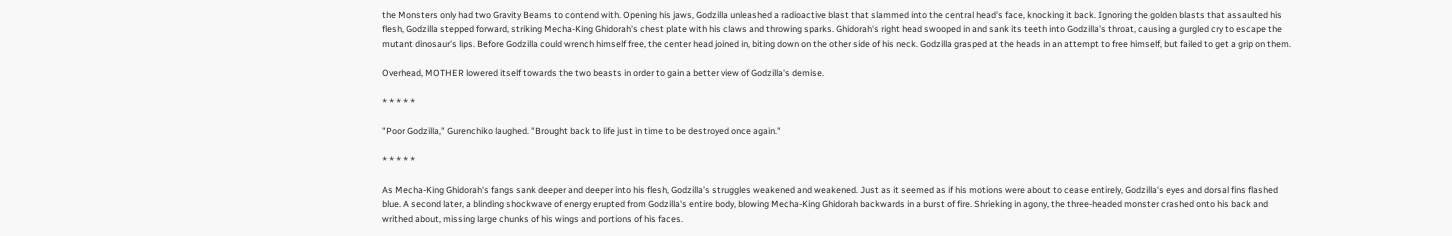the Monsters only had two Gravity Beams to contend with. Opening his jaws, Godzilla unleashed a radioactive blast that slammed into the central head's face, knocking it back. Ignoring the golden blasts that assaulted his flesh, Godzilla stepped forward, striking Mecha-King Ghidorah's chest plate with his claws and throwing sparks. Ghidorah's right head swooped in and sank its teeth into Godzilla's throat, causing a gurgled cry to escape the mutant dinosaur's lips. Before Godzilla could wrench himself free, the center head joined in, biting down on the other side of his neck. Godzilla grasped at the heads in an attempt to free himself, but failed to get a grip on them.

Overhead, MOTHER lowered itself towards the two beasts in order to gain a better view of Godzilla's demise.

* * * * *

"Poor Godzilla," Gurenchiko laughed. "Brought back to life just in time to be destroyed once again."

* * * * *

As Mecha-King Ghidorah's fangs sank deeper and deeper into his flesh, Godzilla's struggles weakened and weakened. Just as it seemed as if his motions were about to cease entirely, Godzilla's eyes and dorsal fins flashed blue. A second later, a blinding shockwave of energy erupted from Godzilla's entire body, blowing Mecha-King Ghidorah backwards in a burst of fire. Shrieking in agony, the three-headed monster crashed onto his back and writhed about, missing large chunks of his wings and portions of his faces.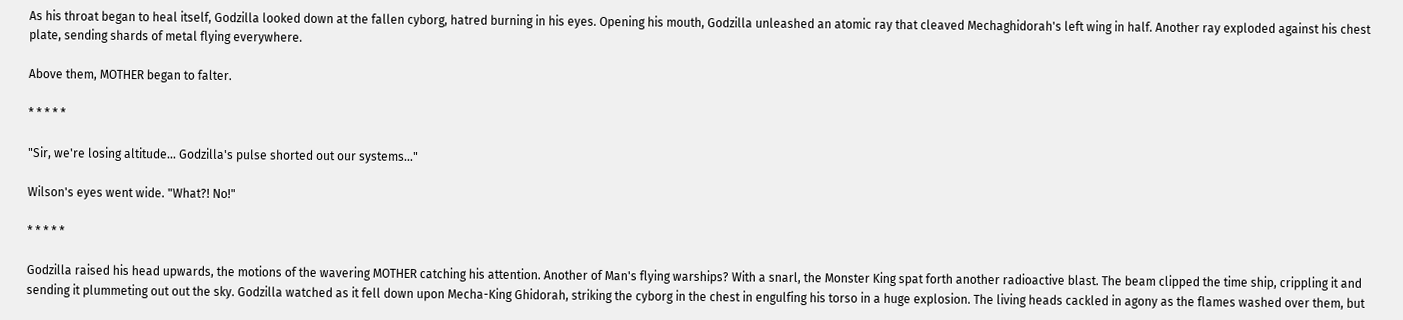As his throat began to heal itself, Godzilla looked down at the fallen cyborg, hatred burning in his eyes. Opening his mouth, Godzilla unleashed an atomic ray that cleaved Mechaghidorah's left wing in half. Another ray exploded against his chest plate, sending shards of metal flying everywhere.

Above them, MOTHER began to falter.

* * * * *

"Sir, we're losing altitude... Godzilla's pulse shorted out our systems..."

Wilson's eyes went wide. "What?! No!"

* * * * *

Godzilla raised his head upwards, the motions of the wavering MOTHER catching his attention. Another of Man's flying warships? With a snarl, the Monster King spat forth another radioactive blast. The beam clipped the time ship, crippling it and sending it plummeting out out the sky. Godzilla watched as it fell down upon Mecha-King Ghidorah, striking the cyborg in the chest in engulfing his torso in a huge explosion. The living heads cackled in agony as the flames washed over them, but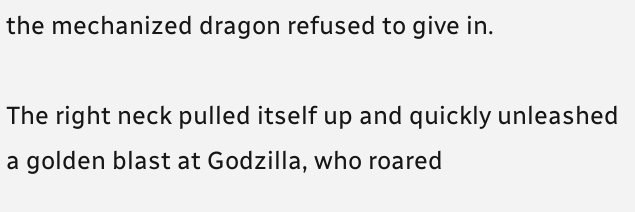the mechanized dragon refused to give in.

The right neck pulled itself up and quickly unleashed a golden blast at Godzilla, who roared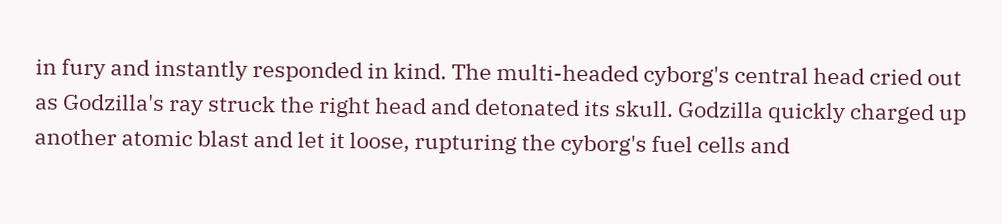in fury and instantly responded in kind. The multi-headed cyborg's central head cried out as Godzilla's ray struck the right head and detonated its skull. Godzilla quickly charged up another atomic blast and let it loose, rupturing the cyborg's fuel cells and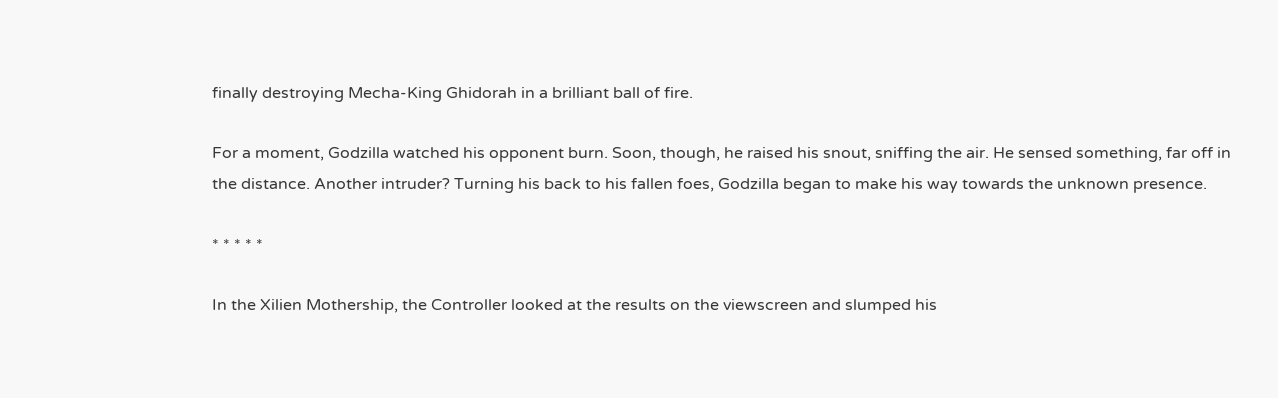finally destroying Mecha-King Ghidorah in a brilliant ball of fire.

For a moment, Godzilla watched his opponent burn. Soon, though, he raised his snout, sniffing the air. He sensed something, far off in the distance. Another intruder? Turning his back to his fallen foes, Godzilla began to make his way towards the unknown presence.

* * * * *

In the Xilien Mothership, the Controller looked at the results on the viewscreen and slumped his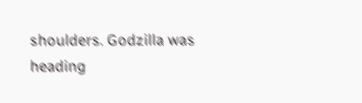shoulders. Godzilla was heading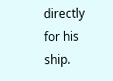directly for his ship.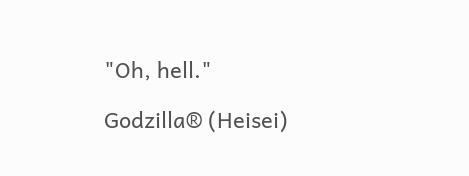"Oh, hell."

Godzilla® (Heisei)